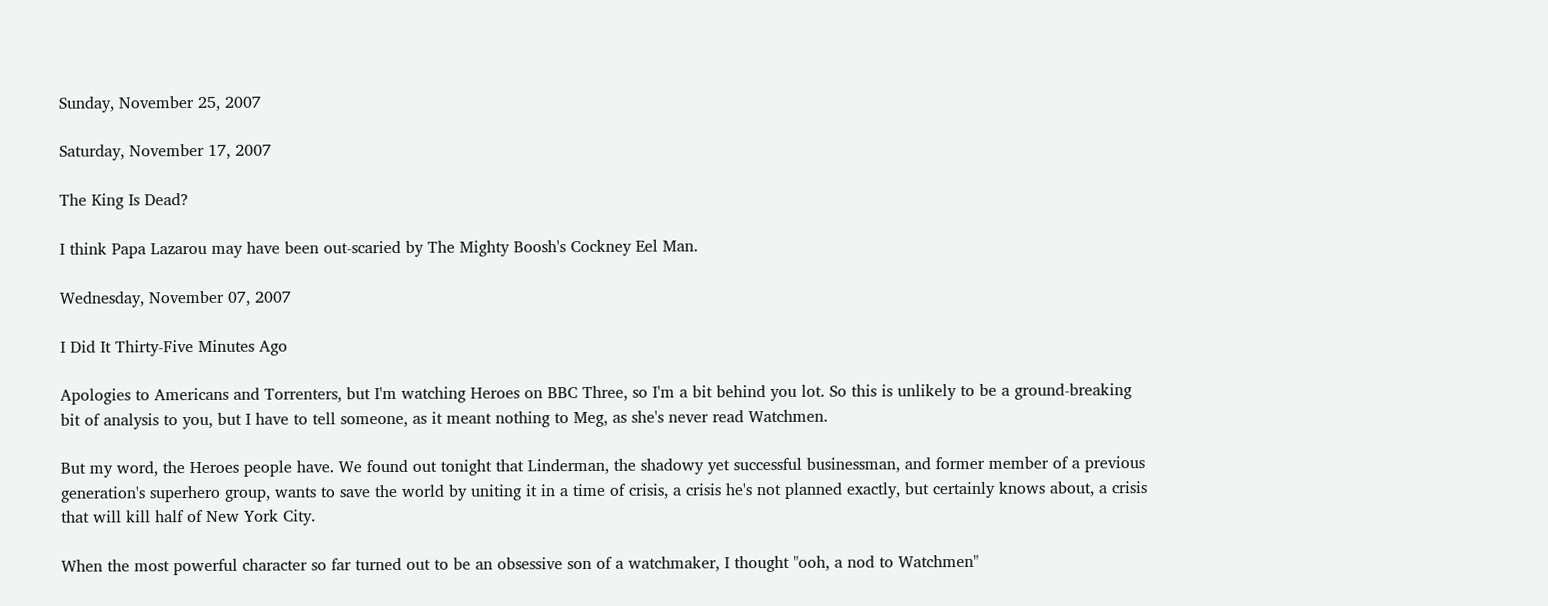Sunday, November 25, 2007

Saturday, November 17, 2007

The King Is Dead?

I think Papa Lazarou may have been out-scaried by The Mighty Boosh's Cockney Eel Man.

Wednesday, November 07, 2007

I Did It Thirty-Five Minutes Ago

Apologies to Americans and Torrenters, but I'm watching Heroes on BBC Three, so I'm a bit behind you lot. So this is unlikely to be a ground-breaking bit of analysis to you, but I have to tell someone, as it meant nothing to Meg, as she's never read Watchmen.

But my word, the Heroes people have. We found out tonight that Linderman, the shadowy yet successful businessman, and former member of a previous generation's superhero group, wants to save the world by uniting it in a time of crisis, a crisis he's not planned exactly, but certainly knows about, a crisis that will kill half of New York City.

When the most powerful character so far turned out to be an obsessive son of a watchmaker, I thought "ooh, a nod to Watchmen"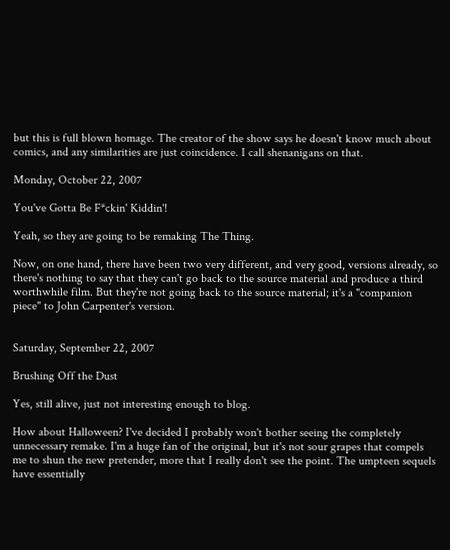but this is full blown homage. The creator of the show says he doesn't know much about comics, and any similarities are just coincidence. I call shenanigans on that.

Monday, October 22, 2007

You've Gotta Be F*ckin' Kiddin'!

Yeah, so they are going to be remaking The Thing.

Now, on one hand, there have been two very different, and very good, versions already, so there's nothing to say that they can't go back to the source material and produce a third worthwhile film. But they're not going back to the source material; it's a "companion piece" to John Carpenter's version.


Saturday, September 22, 2007

Brushing Off the Dust

Yes, still alive, just not interesting enough to blog.

How about Halloween? I've decided I probably won't bother seeing the completely unnecessary remake. I'm a huge fan of the original, but it's not sour grapes that compels me to shun the new pretender, more that I really don't see the point. The umpteen sequels have essentially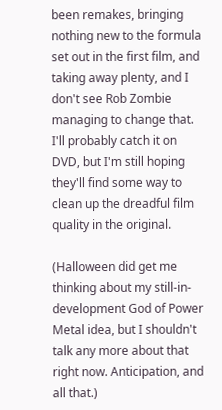been remakes, bringing nothing new to the formula set out in the first film, and taking away plenty, and I don't see Rob Zombie managing to change that. I'll probably catch it on DVD, but I'm still hoping they'll find some way to clean up the dreadful film quality in the original.

(Halloween did get me thinking about my still-in-development God of Power Metal idea, but I shouldn't talk any more about that right now. Anticipation, and all that.)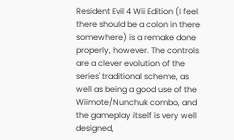Resident Evil 4 Wii Edition (I feel there should be a colon in there somewhere) is a remake done properly, however. The controls are a clever evolution of the series' traditional scheme, as well as being a good use of the Wiimote/Nunchuk combo, and the gameplay itself is very well designed,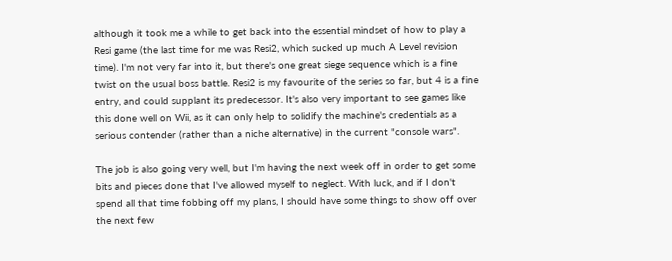although it took me a while to get back into the essential mindset of how to play a Resi game (the last time for me was Resi2, which sucked up much A Level revision time). I'm not very far into it, but there's one great siege sequence which is a fine twist on the usual boss battle. Resi2 is my favourite of the series so far, but 4 is a fine entry, and could supplant its predecessor. It's also very important to see games like this done well on Wii, as it can only help to solidify the machine's credentials as a serious contender (rather than a niche alternative) in the current "console wars".

The job is also going very well, but I'm having the next week off in order to get some bits and pieces done that I've allowed myself to neglect. With luck, and if I don't spend all that time fobbing off my plans, I should have some things to show off over the next few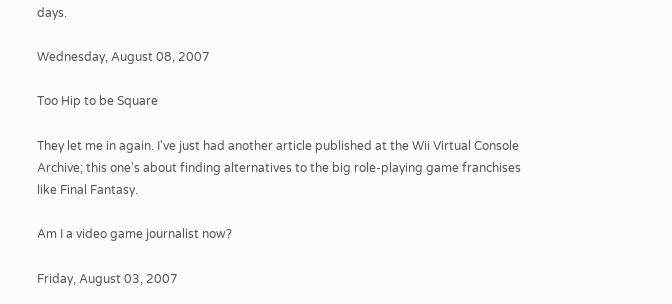days.

Wednesday, August 08, 2007

Too Hip to be Square

They let me in again. I've just had another article published at the Wii Virtual Console Archive; this one's about finding alternatives to the big role-playing game franchises like Final Fantasy.

Am I a video game journalist now?

Friday, August 03, 2007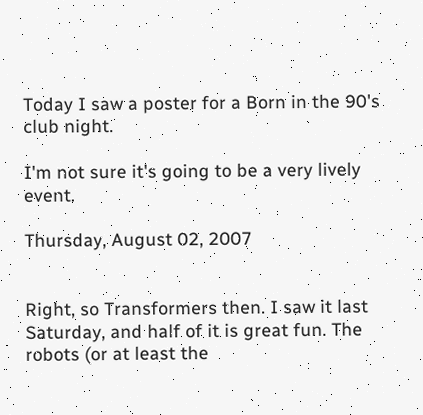Today I saw a poster for a Born in the 90's club night.

I'm not sure it's going to be a very lively event.

Thursday, August 02, 2007


Right, so Transformers then. I saw it last Saturday, and half of it is great fun. The robots (or at least the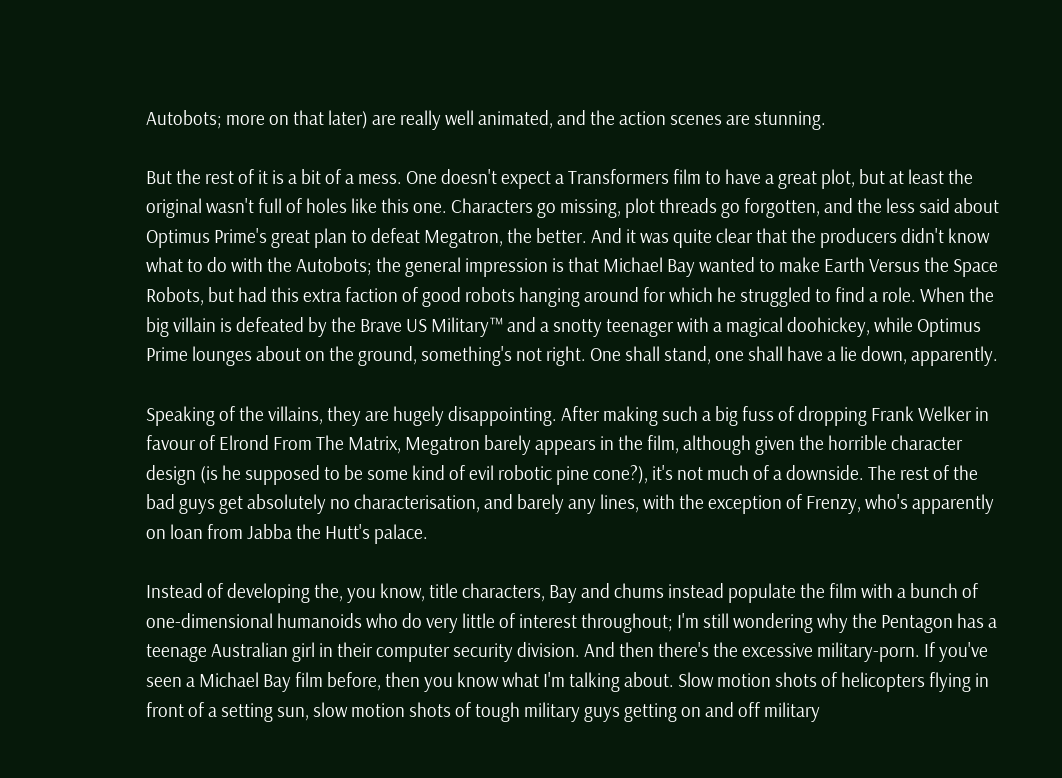Autobots; more on that later) are really well animated, and the action scenes are stunning.

But the rest of it is a bit of a mess. One doesn't expect a Transformers film to have a great plot, but at least the original wasn't full of holes like this one. Characters go missing, plot threads go forgotten, and the less said about Optimus Prime's great plan to defeat Megatron, the better. And it was quite clear that the producers didn't know what to do with the Autobots; the general impression is that Michael Bay wanted to make Earth Versus the Space Robots, but had this extra faction of good robots hanging around for which he struggled to find a role. When the big villain is defeated by the Brave US Military™ and a snotty teenager with a magical doohickey, while Optimus Prime lounges about on the ground, something's not right. One shall stand, one shall have a lie down, apparently.

Speaking of the villains, they are hugely disappointing. After making such a big fuss of dropping Frank Welker in favour of Elrond From The Matrix, Megatron barely appears in the film, although given the horrible character design (is he supposed to be some kind of evil robotic pine cone?), it's not much of a downside. The rest of the bad guys get absolutely no characterisation, and barely any lines, with the exception of Frenzy, who's apparently on loan from Jabba the Hutt's palace.

Instead of developing the, you know, title characters, Bay and chums instead populate the film with a bunch of one-dimensional humanoids who do very little of interest throughout; I'm still wondering why the Pentagon has a teenage Australian girl in their computer security division. And then there's the excessive military-porn. If you've seen a Michael Bay film before, then you know what I'm talking about. Slow motion shots of helicopters flying in front of a setting sun, slow motion shots of tough military guys getting on and off military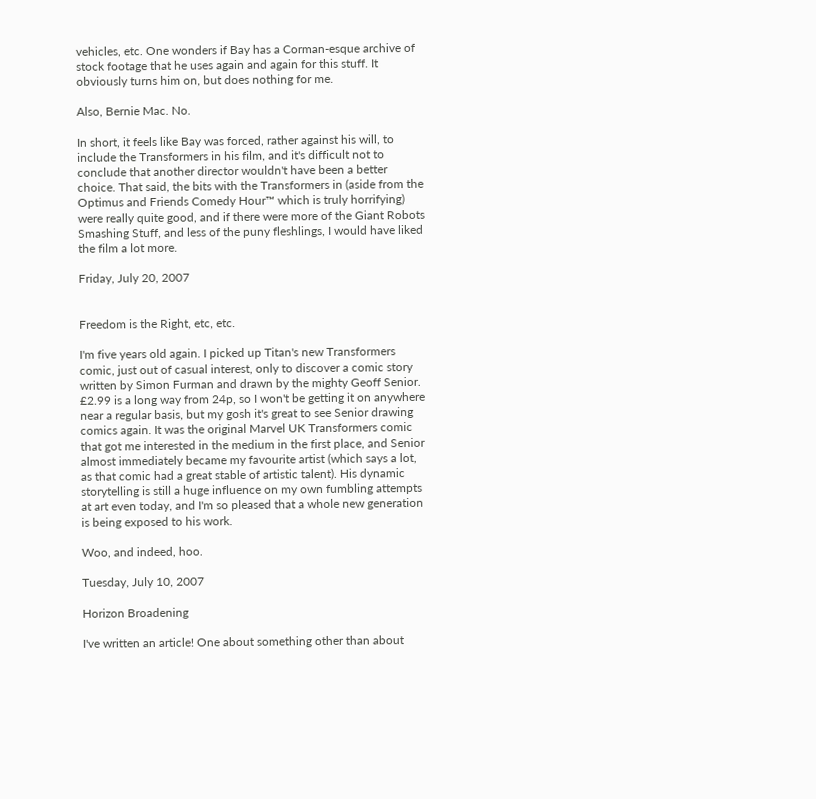vehicles, etc. One wonders if Bay has a Corman-esque archive of stock footage that he uses again and again for this stuff. It obviously turns him on, but does nothing for me.

Also, Bernie Mac. No.

In short, it feels like Bay was forced, rather against his will, to include the Transformers in his film, and it's difficult not to conclude that another director wouldn't have been a better choice. That said, the bits with the Transformers in (aside from the Optimus and Friends Comedy Hour™ which is truly horrifying) were really quite good, and if there were more of the Giant Robots Smashing Stuff, and less of the puny fleshlings, I would have liked the film a lot more.

Friday, July 20, 2007


Freedom is the Right, etc, etc.

I'm five years old again. I picked up Titan's new Transformers comic, just out of casual interest, only to discover a comic story written by Simon Furman and drawn by the mighty Geoff Senior. £2.99 is a long way from 24p, so I won't be getting it on anywhere near a regular basis, but my gosh it's great to see Senior drawing comics again. It was the original Marvel UK Transformers comic that got me interested in the medium in the first place, and Senior almost immediately became my favourite artist (which says a lot, as that comic had a great stable of artistic talent). His dynamic storytelling is still a huge influence on my own fumbling attempts at art even today, and I'm so pleased that a whole new generation is being exposed to his work.

Woo, and indeed, hoo.

Tuesday, July 10, 2007

Horizon Broadening

I've written an article! One about something other than about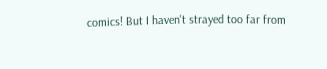comics! But I haven't strayed too far from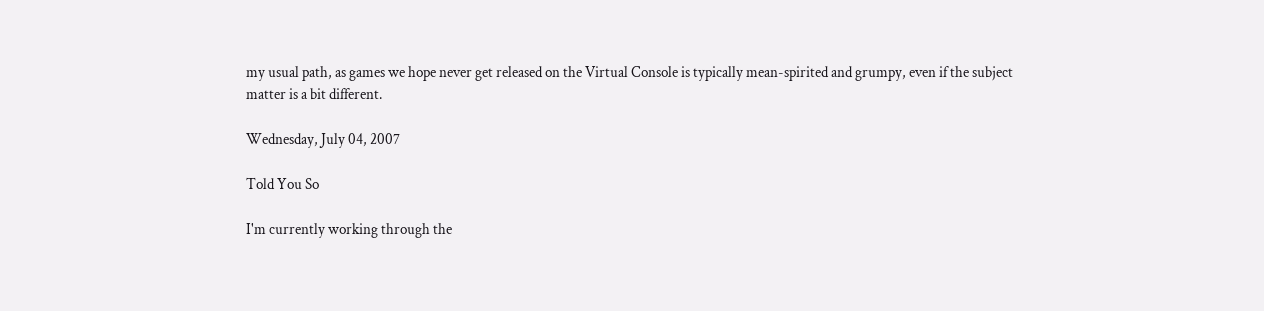my usual path, as games we hope never get released on the Virtual Console is typically mean-spirited and grumpy, even if the subject matter is a bit different.

Wednesday, July 04, 2007

Told You So

I'm currently working through the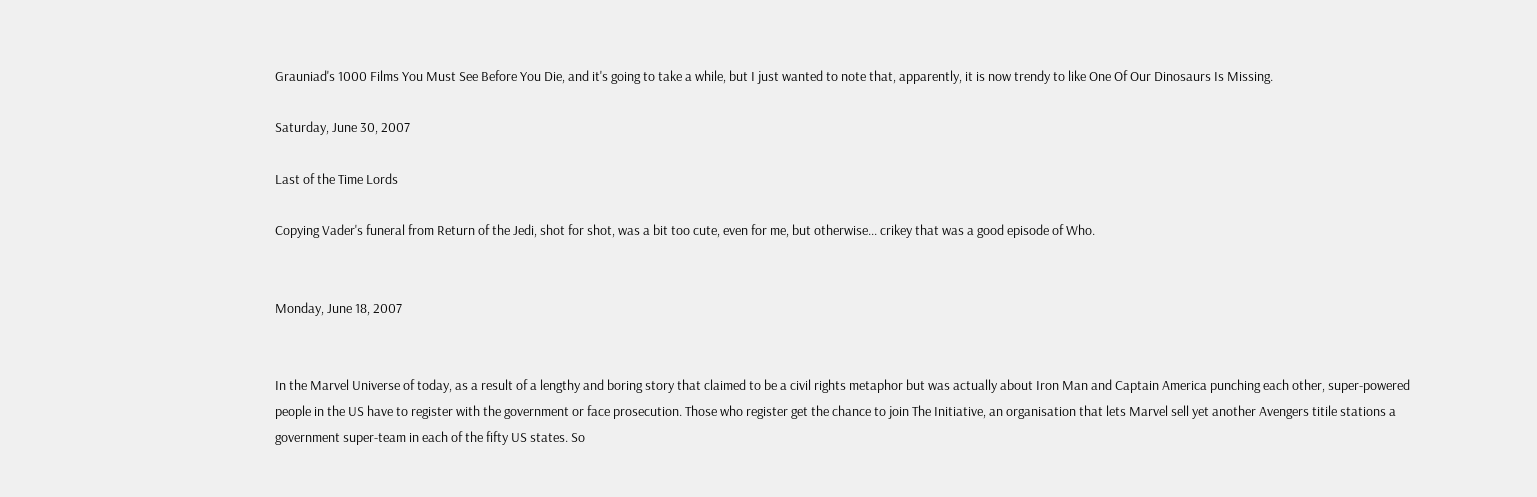Grauniad's 1000 Films You Must See Before You Die, and it's going to take a while, but I just wanted to note that, apparently, it is now trendy to like One Of Our Dinosaurs Is Missing.

Saturday, June 30, 2007

Last of the Time Lords

Copying Vader's funeral from Return of the Jedi, shot for shot, was a bit too cute, even for me, but otherwise... crikey that was a good episode of Who.


Monday, June 18, 2007


In the Marvel Universe of today, as a result of a lengthy and boring story that claimed to be a civil rights metaphor but was actually about Iron Man and Captain America punching each other, super-powered people in the US have to register with the government or face prosecution. Those who register get the chance to join The Initiative, an organisation that lets Marvel sell yet another Avengers titile stations a government super-team in each of the fifty US states. So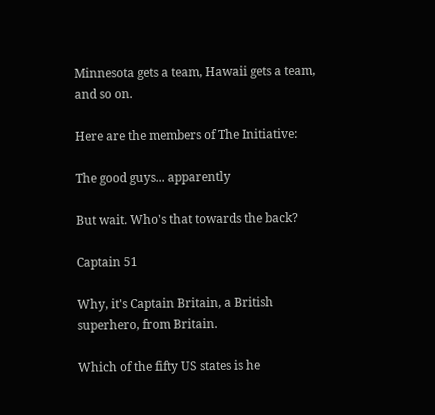Minnesota gets a team, Hawaii gets a team, and so on.

Here are the members of The Initiative:

The good guys... apparently

But wait. Who's that towards the back?

Captain 51

Why, it's Captain Britain, a British superhero, from Britain.

Which of the fifty US states is he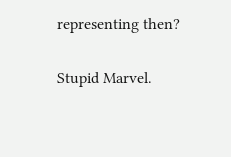representing then?

Stupid Marvel.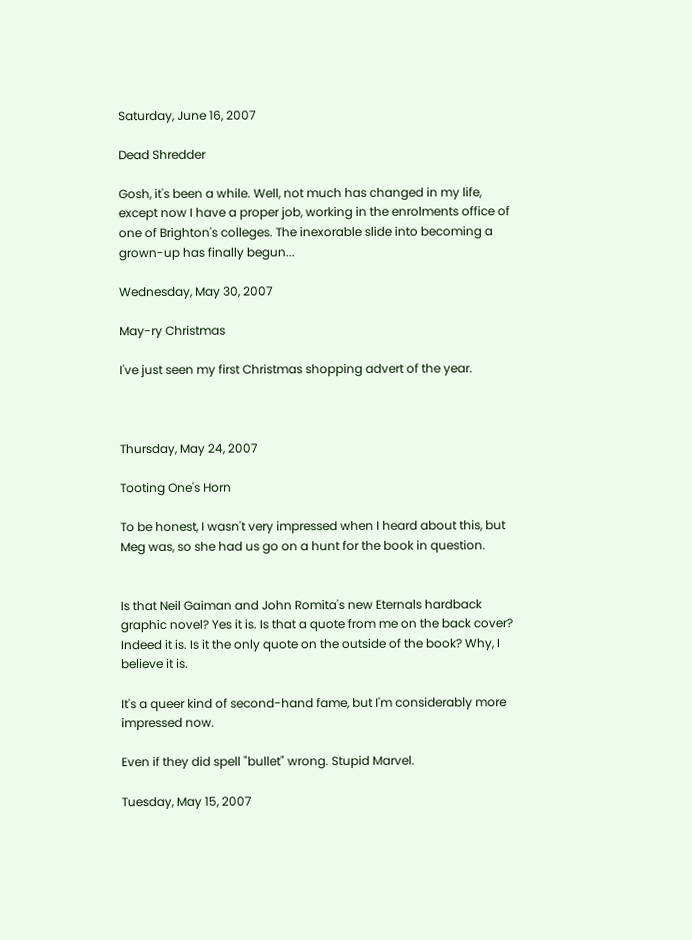Saturday, June 16, 2007

Dead Shredder

Gosh, it's been a while. Well, not much has changed in my life, except now I have a proper job, working in the enrolments office of one of Brighton's colleges. The inexorable slide into becoming a grown-up has finally begun...

Wednesday, May 30, 2007

May-ry Christmas

I've just seen my first Christmas shopping advert of the year.



Thursday, May 24, 2007

Tooting One's Horn

To be honest, I wasn't very impressed when I heard about this, but Meg was, so she had us go on a hunt for the book in question.


Is that Neil Gaiman and John Romita's new Eternals hardback graphic novel? Yes it is. Is that a quote from me on the back cover? Indeed it is. Is it the only quote on the outside of the book? Why, I believe it is.

It's a queer kind of second-hand fame, but I'm considerably more impressed now.

Even if they did spell "bullet" wrong. Stupid Marvel.

Tuesday, May 15, 2007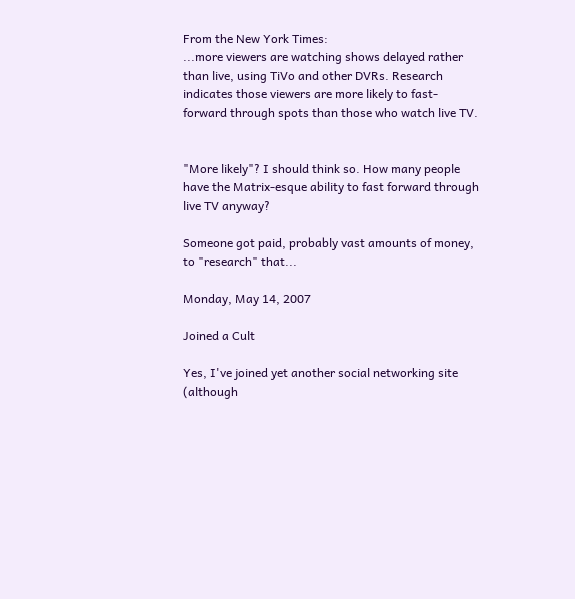From the New York Times:
...more viewers are watching shows delayed rather than live, using TiVo and other DVRs. Research indicates those viewers are more likely to fast-forward through spots than those who watch live TV.


"More likely"? I should think so. How many people have the Matrix-esque ability to fast forward through live TV anyway?

Someone got paid, probably vast amounts of money, to "research" that...

Monday, May 14, 2007

Joined a Cult

Yes, I've joined yet another social networking site (although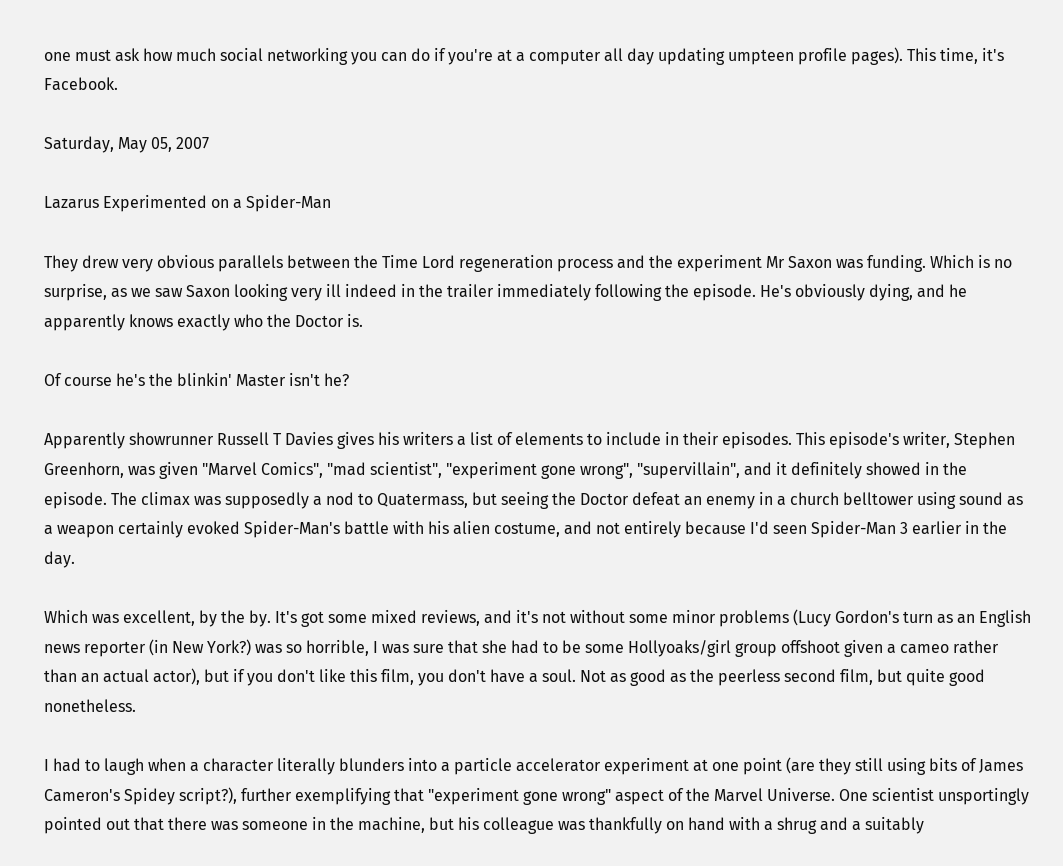one must ask how much social networking you can do if you're at a computer all day updating umpteen profile pages). This time, it's Facebook.

Saturday, May 05, 2007

Lazarus Experimented on a Spider-Man

They drew very obvious parallels between the Time Lord regeneration process and the experiment Mr Saxon was funding. Which is no surprise, as we saw Saxon looking very ill indeed in the trailer immediately following the episode. He's obviously dying, and he apparently knows exactly who the Doctor is.

Of course he's the blinkin' Master isn't he?

Apparently showrunner Russell T Davies gives his writers a list of elements to include in their episodes. This episode's writer, Stephen Greenhorn, was given "Marvel Comics", "mad scientist", "experiment gone wrong", "supervillain", and it definitely showed in the episode. The climax was supposedly a nod to Quatermass, but seeing the Doctor defeat an enemy in a church belltower using sound as a weapon certainly evoked Spider-Man's battle with his alien costume, and not entirely because I'd seen Spider-Man 3 earlier in the day.

Which was excellent, by the by. It's got some mixed reviews, and it's not without some minor problems (Lucy Gordon's turn as an English news reporter (in New York?) was so horrible, I was sure that she had to be some Hollyoaks/girl group offshoot given a cameo rather than an actual actor), but if you don't like this film, you don't have a soul. Not as good as the peerless second film, but quite good nonetheless.

I had to laugh when a character literally blunders into a particle accelerator experiment at one point (are they still using bits of James Cameron's Spidey script?), further exemplifying that "experiment gone wrong" aspect of the Marvel Universe. One scientist unsportingly pointed out that there was someone in the machine, but his colleague was thankfully on hand with a shrug and a suitably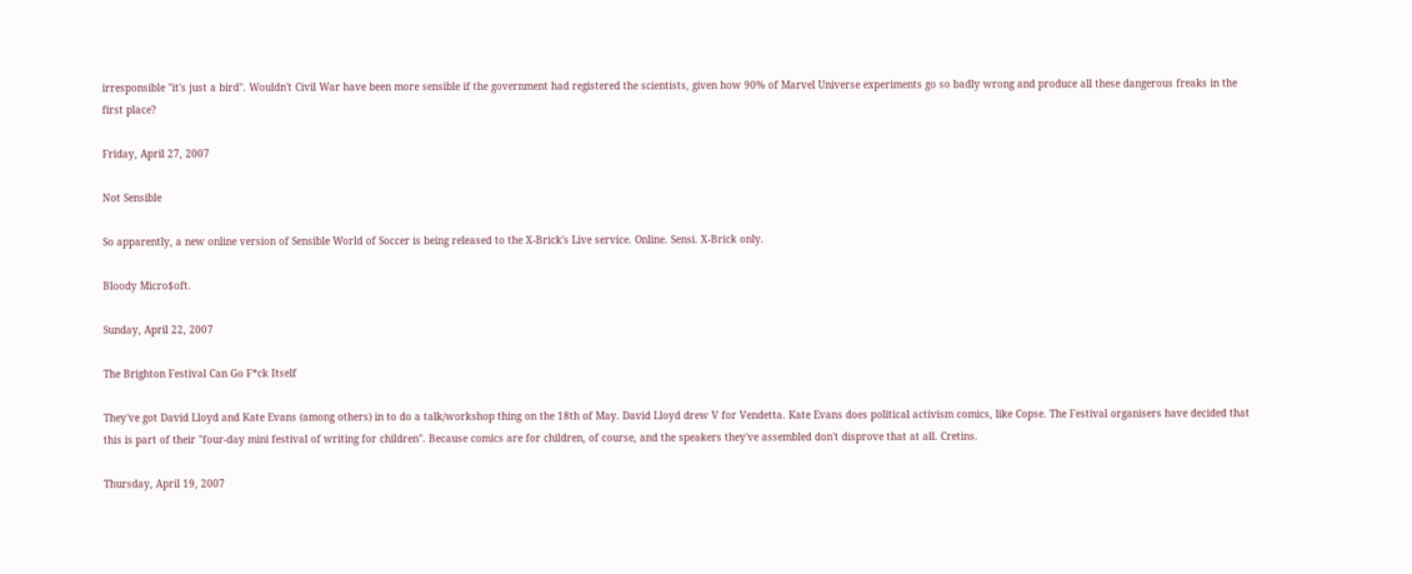irresponsible "it's just a bird". Wouldn't Civil War have been more sensible if the government had registered the scientists, given how 90% of Marvel Universe experiments go so badly wrong and produce all these dangerous freaks in the first place?

Friday, April 27, 2007

Not Sensible

So apparently, a new online version of Sensible World of Soccer is being released to the X-Brick's Live service. Online. Sensi. X-Brick only.

Bloody Micro$oft.

Sunday, April 22, 2007

The Brighton Festival Can Go F*ck Itself

They've got David Lloyd and Kate Evans (among others) in to do a talk/workshop thing on the 18th of May. David Lloyd drew V for Vendetta. Kate Evans does political activism comics, like Copse. The Festival organisers have decided that this is part of their "four-day mini festival of writing for children". Because comics are for children, of course, and the speakers they've assembled don't disprove that at all. Cretins.

Thursday, April 19, 2007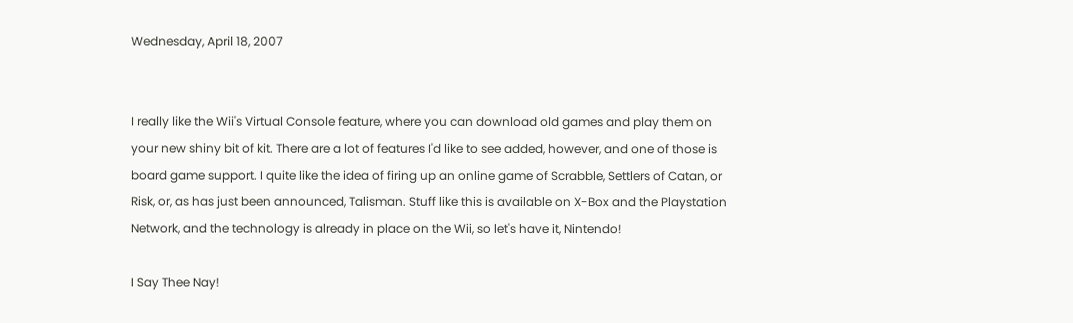Wednesday, April 18, 2007


I really like the Wii's Virtual Console feature, where you can download old games and play them on your new shiny bit of kit. There are a lot of features I'd like to see added, however, and one of those is board game support. I quite like the idea of firing up an online game of Scrabble, Settlers of Catan, or Risk, or, as has just been announced, Talisman. Stuff like this is available on X-Box and the Playstation Network, and the technology is already in place on the Wii, so let's have it, Nintendo!

I Say Thee Nay!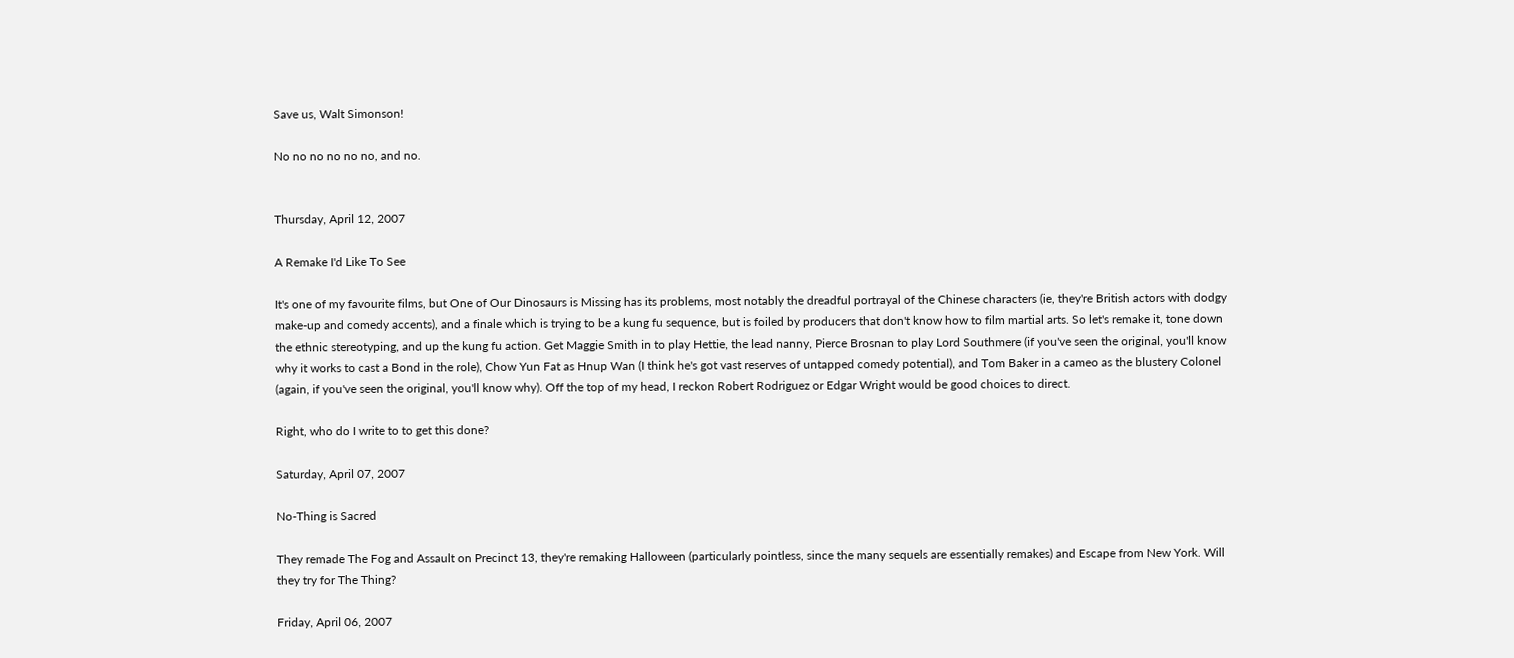Save us, Walt Simonson!

No no no no no no, and no.


Thursday, April 12, 2007

A Remake I'd Like To See

It's one of my favourite films, but One of Our Dinosaurs is Missing has its problems, most notably the dreadful portrayal of the Chinese characters (ie, they're British actors with dodgy make-up and comedy accents), and a finale which is trying to be a kung fu sequence, but is foiled by producers that don't know how to film martial arts. So let's remake it, tone down the ethnic stereotyping, and up the kung fu action. Get Maggie Smith in to play Hettie, the lead nanny, Pierce Brosnan to play Lord Southmere (if you've seen the original, you'll know why it works to cast a Bond in the role), Chow Yun Fat as Hnup Wan (I think he's got vast reserves of untapped comedy potential), and Tom Baker in a cameo as the blustery Colonel (again, if you've seen the original, you'll know why). Off the top of my head, I reckon Robert Rodriguez or Edgar Wright would be good choices to direct.

Right, who do I write to to get this done?

Saturday, April 07, 2007

No-Thing is Sacred

They remade The Fog and Assault on Precinct 13, they're remaking Halloween (particularly pointless, since the many sequels are essentially remakes) and Escape from New York. Will they try for The Thing?

Friday, April 06, 2007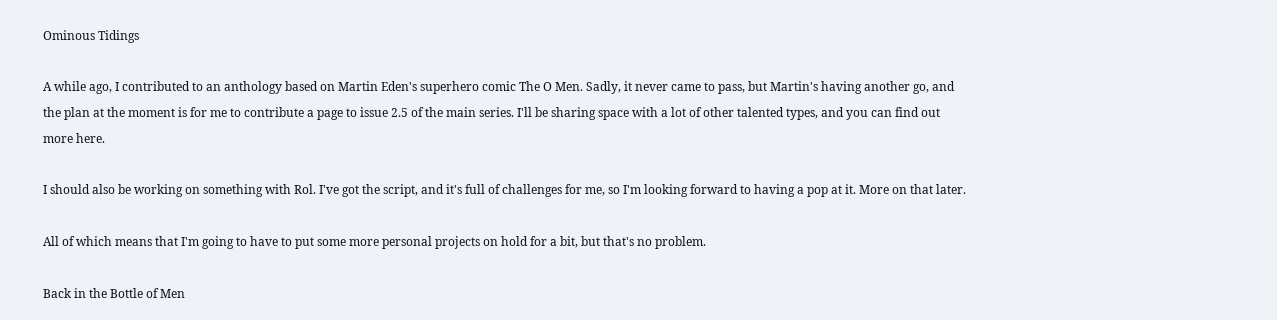Ominous Tidings

A while ago, I contributed to an anthology based on Martin Eden's superhero comic The O Men. Sadly, it never came to pass, but Martin's having another go, and the plan at the moment is for me to contribute a page to issue 2.5 of the main series. I'll be sharing space with a lot of other talented types, and you can find out more here.

I should also be working on something with Rol. I've got the script, and it's full of challenges for me, so I'm looking forward to having a pop at it. More on that later.

All of which means that I'm going to have to put some more personal projects on hold for a bit, but that's no problem.

Back in the Bottle of Men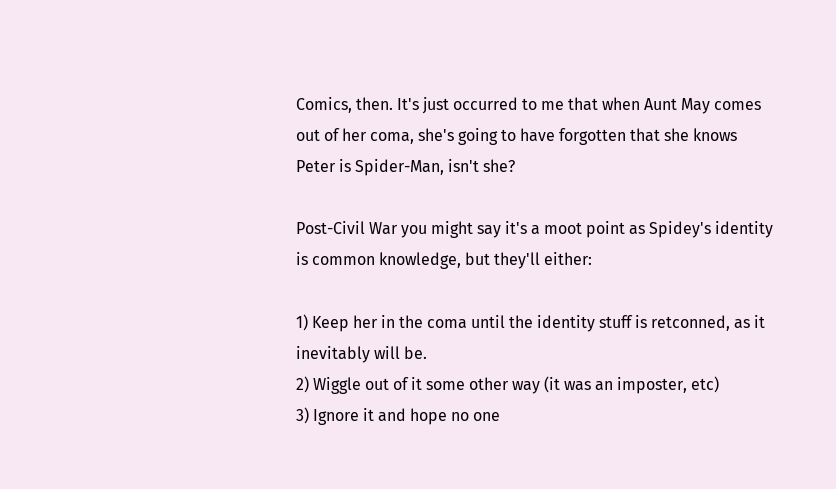Comics, then. It's just occurred to me that when Aunt May comes out of her coma, she's going to have forgotten that she knows Peter is Spider-Man, isn't she?

Post-Civil War you might say it's a moot point as Spidey's identity is common knowledge, but they'll either:

1) Keep her in the coma until the identity stuff is retconned, as it inevitably will be.
2) Wiggle out of it some other way (it was an imposter, etc)
3) Ignore it and hope no one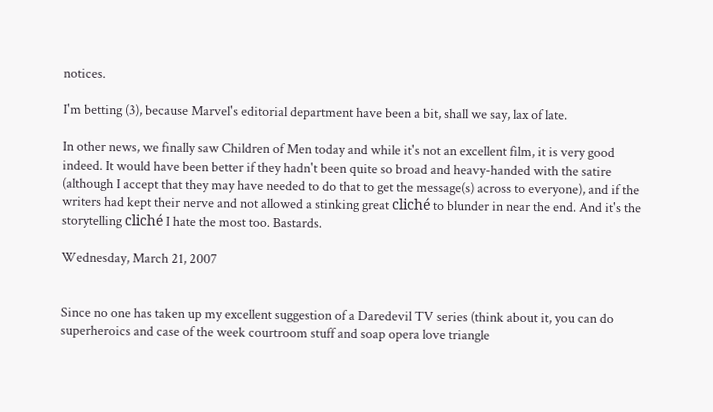notices.

I'm betting (3), because Marvel's editorial department have been a bit, shall we say, lax of late.

In other news, we finally saw Children of Men today and while it's not an excellent film, it is very good indeed. It would have been better if they hadn't been quite so broad and heavy-handed with the satire (although I accept that they may have needed to do that to get the message(s) across to everyone), and if the writers had kept their nerve and not allowed a stinking great cliché to blunder in near the end. And it's the storytelling cliché I hate the most too. Bastards.

Wednesday, March 21, 2007


Since no one has taken up my excellent suggestion of a Daredevil TV series (think about it, you can do superheroics and case of the week courtroom stuff and soap opera love triangle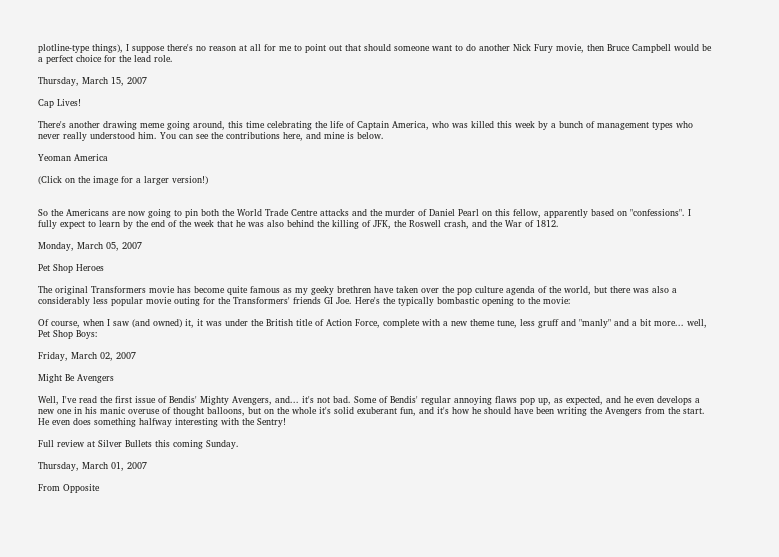plotline-type things), I suppose there's no reason at all for me to point out that should someone want to do another Nick Fury movie, then Bruce Campbell would be a perfect choice for the lead role.

Thursday, March 15, 2007

Cap Lives!

There's another drawing meme going around, this time celebrating the life of Captain America, who was killed this week by a bunch of management types who never really understood him. You can see the contributions here, and mine is below.

Yeoman America

(Click on the image for a larger version!)


So the Americans are now going to pin both the World Trade Centre attacks and the murder of Daniel Pearl on this fellow, apparently based on "confessions". I fully expect to learn by the end of the week that he was also behind the killing of JFK, the Roswell crash, and the War of 1812.

Monday, March 05, 2007

Pet Shop Heroes

The original Transformers movie has become quite famous as my geeky brethren have taken over the pop culture agenda of the world, but there was also a considerably less popular movie outing for the Transformers' friends GI Joe. Here's the typically bombastic opening to the movie:

Of course, when I saw (and owned) it, it was under the British title of Action Force, complete with a new theme tune, less gruff and "manly" and a bit more... well, Pet Shop Boys:

Friday, March 02, 2007

Might Be Avengers

Well, I've read the first issue of Bendis' Mighty Avengers, and... it's not bad. Some of Bendis' regular annoying flaws pop up, as expected, and he even develops a new one in his manic overuse of thought balloons, but on the whole it's solid exuberant fun, and it's how he should have been writing the Avengers from the start. He even does something halfway interesting with the Sentry!

Full review at Silver Bullets this coming Sunday.

Thursday, March 01, 2007

From Opposite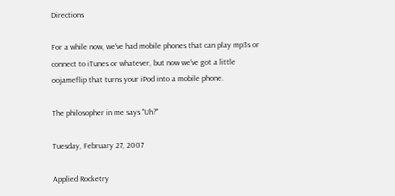Directions

For a while now, we've had mobile phones that can play mp3s or connect to iTunes or whatever, but now we've got a little oojameflip that turns your iPod into a mobile phone.

The philosopher in me says "Uh?"

Tuesday, February 27, 2007

Applied Rocketry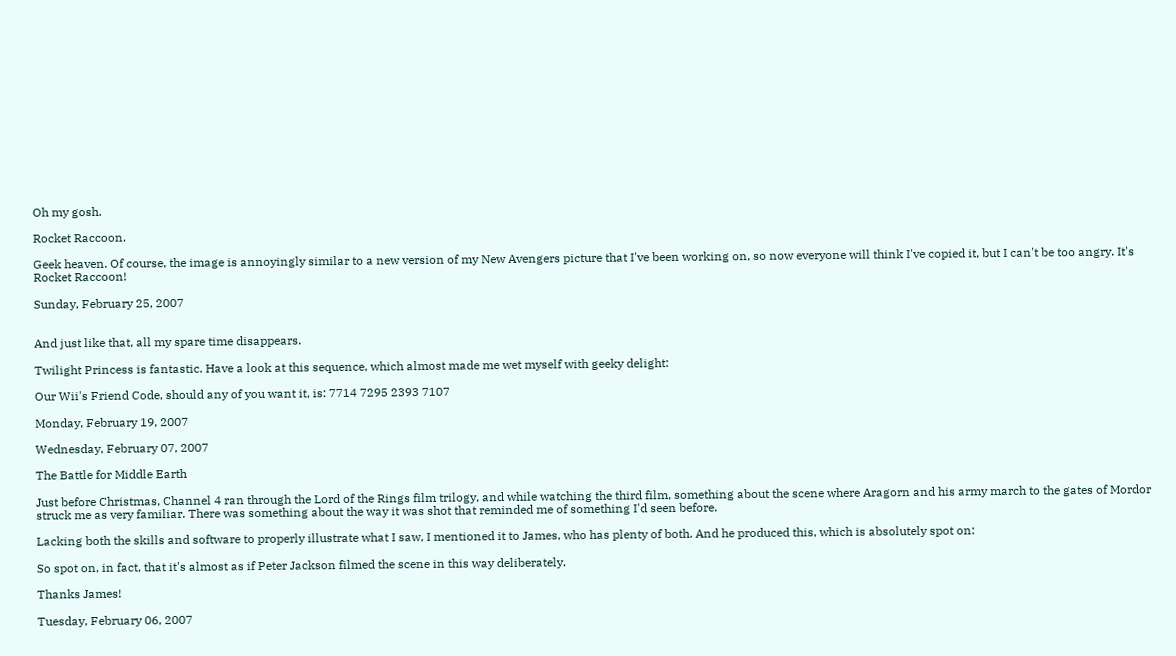Oh my gosh.

Rocket Raccoon.

Geek heaven. Of course, the image is annoyingly similar to a new version of my New Avengers picture that I've been working on, so now everyone will think I've copied it, but I can't be too angry. It's Rocket Raccoon!

Sunday, February 25, 2007


And just like that, all my spare time disappears.

Twilight Princess is fantastic. Have a look at this sequence, which almost made me wet myself with geeky delight:

Our Wii's Friend Code, should any of you want it, is: 7714 7295 2393 7107

Monday, February 19, 2007

Wednesday, February 07, 2007

The Battle for Middle Earth

Just before Christmas, Channel 4 ran through the Lord of the Rings film trilogy, and while watching the third film, something about the scene where Aragorn and his army march to the gates of Mordor struck me as very familiar. There was something about the way it was shot that reminded me of something I'd seen before.

Lacking both the skills and software to properly illustrate what I saw, I mentioned it to James, who has plenty of both. And he produced this, which is absolutely spot on:

So spot on, in fact, that it's almost as if Peter Jackson filmed the scene in this way deliberately.

Thanks James!

Tuesday, February 06, 2007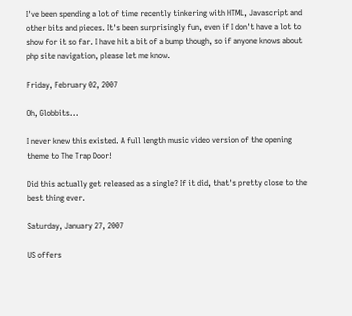I've been spending a lot of time recently tinkering with HTML, Javascript and other bits and pieces. It's been surprisingly fun, even if I don't have a lot to show for it so far. I have hit a bit of a bump though, so if anyone knows about php site navigation, please let me know.

Friday, February 02, 2007

Oh, Globbits...

I never knew this existed. A full length music video version of the opening theme to The Trap Door!

Did this actually get released as a single? If it did, that's pretty close to the best thing ever.

Saturday, January 27, 2007

US offers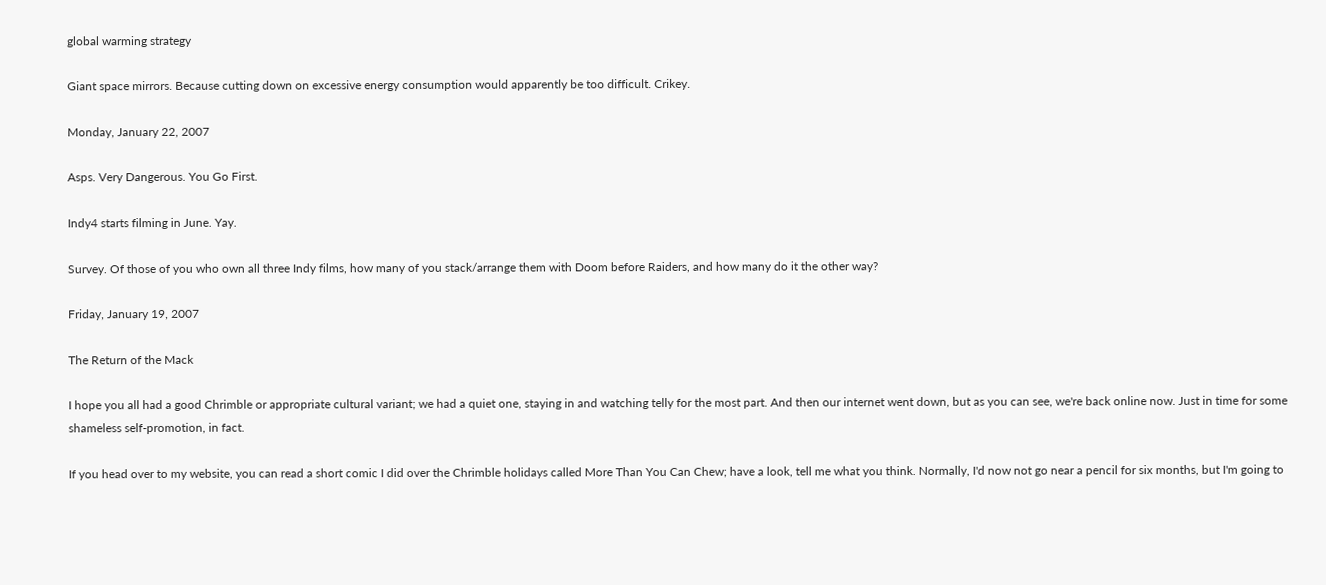global warming strategy

Giant space mirrors. Because cutting down on excessive energy consumption would apparently be too difficult. Crikey.

Monday, January 22, 2007

Asps. Very Dangerous. You Go First.

Indy4 starts filming in June. Yay.

Survey. Of those of you who own all three Indy films, how many of you stack/arrange them with Doom before Raiders, and how many do it the other way?

Friday, January 19, 2007

The Return of the Mack

I hope you all had a good Chrimble or appropriate cultural variant; we had a quiet one, staying in and watching telly for the most part. And then our internet went down, but as you can see, we're back online now. Just in time for some shameless self-promotion, in fact.

If you head over to my website, you can read a short comic I did over the Chrimble holidays called More Than You Can Chew; have a look, tell me what you think. Normally, I'd now not go near a pencil for six months, but I'm going to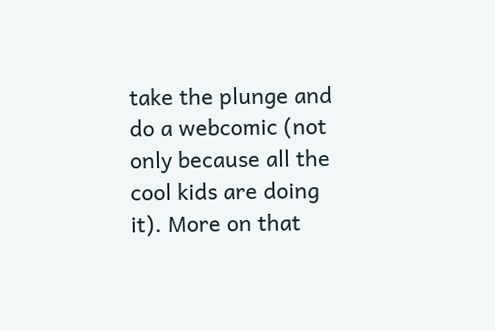take the plunge and do a webcomic (not only because all the cool kids are doing it). More on that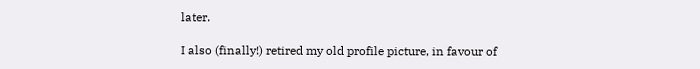later.

I also (finally!) retired my old profile picture, in favour of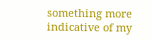something more indicative of my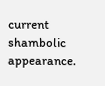current shambolic appearance.